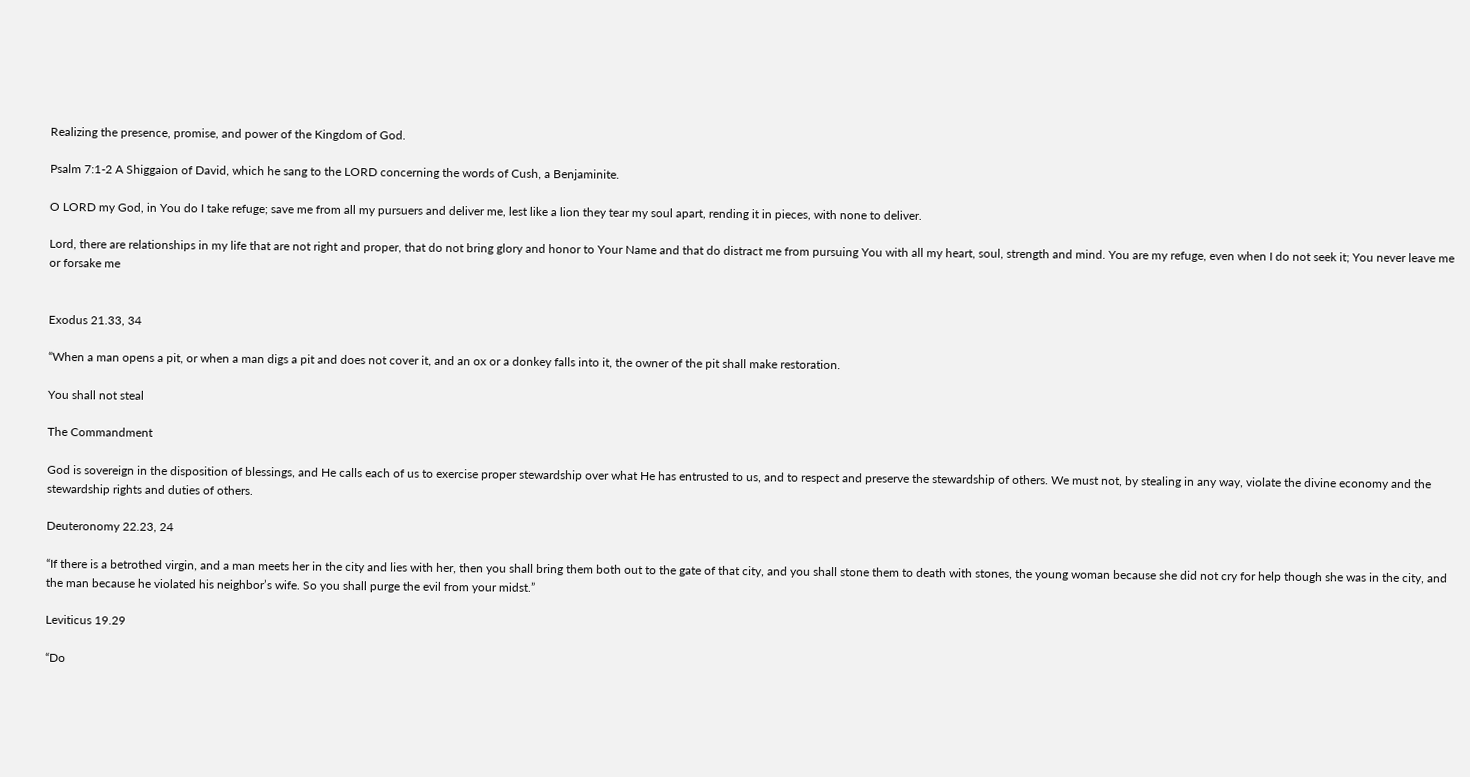Realizing the presence, promise, and power of the Kingdom of God.

Psalm 7:1-2 A Shiggaion of David, which he sang to the LORD concerning the words of Cush, a Benjaminite.

O LORD my God, in You do I take refuge; save me from all my pursuers and deliver me, lest like a lion they tear my soul apart, rending it in pieces, with none to deliver.

Lord, there are relationships in my life that are not right and proper, that do not bring glory and honor to Your Name and that do distract me from pursuing You with all my heart, soul, strength and mind. You are my refuge, even when I do not seek it; You never leave me or forsake me


Exodus 21.33, 34

“When a man opens a pit, or when a man digs a pit and does not cover it, and an ox or a donkey falls into it, the owner of the pit shall make restoration.

You shall not steal

The Commandment

God is sovereign in the disposition of blessings, and He calls each of us to exercise proper stewardship over what He has entrusted to us, and to respect and preserve the stewardship of others. We must not, by stealing in any way, violate the divine economy and the stewardship rights and duties of others.

Deuteronomy 22.23, 24

“If there is a betrothed virgin, and a man meets her in the city and lies with her, then you shall bring them both out to the gate of that city, and you shall stone them to death with stones, the young woman because she did not cry for help though she was in the city, and the man because he violated his neighbor’s wife. So you shall purge the evil from your midst.”

Leviticus 19.29

“Do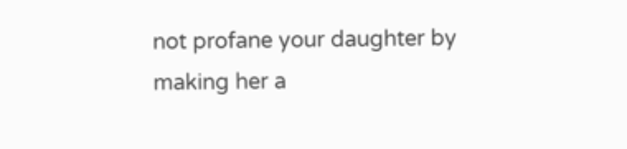not profane your daughter by making her a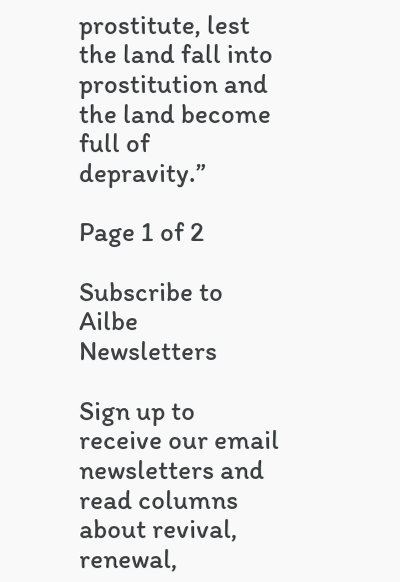prostitute, lest the land fall into prostitution and the land become full of depravity.”

Page 1 of 2

Subscribe to Ailbe Newsletters

Sign up to receive our email newsletters and read columns about revival, renewal,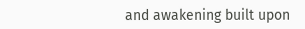and awakening built upon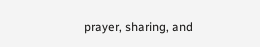prayer, sharing, and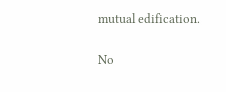mutual edification.

No